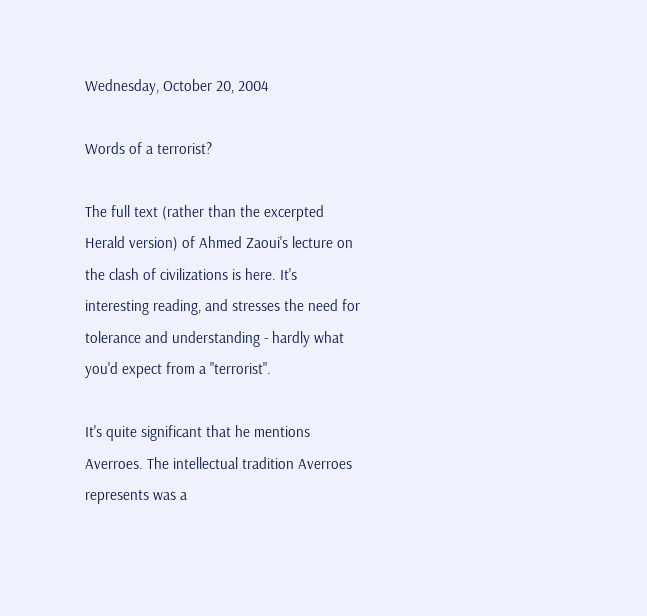Wednesday, October 20, 2004

Words of a terrorist?

The full text (rather than the excerpted Herald version) of Ahmed Zaoui's lecture on the clash of civilizations is here. It's interesting reading, and stresses the need for tolerance and understanding - hardly what you'd expect from a "terrorist".

It's quite significant that he mentions Averroes. The intellectual tradition Averroes represents was a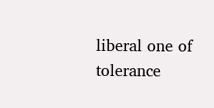liberal one of tolerance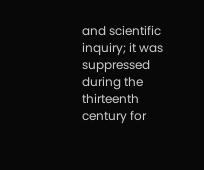and scientific inquiry; it was suppressed during the thirteenth century for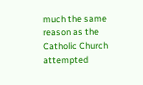much the same reason as the Catholic Church attempted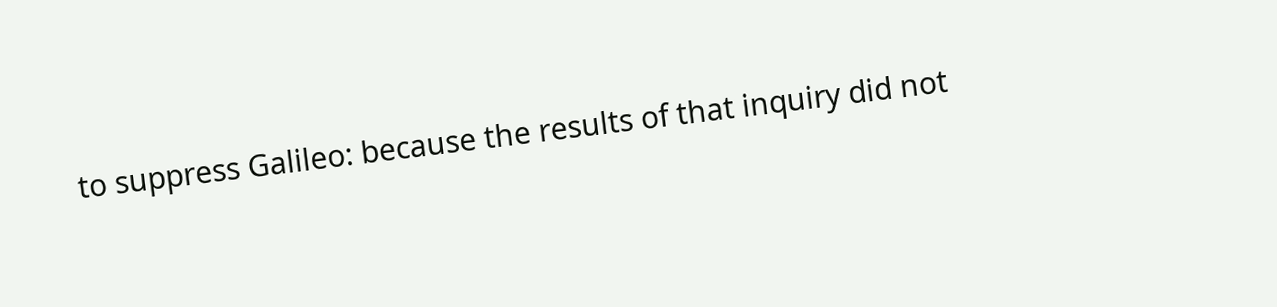to suppress Galileo: because the results of that inquiry did not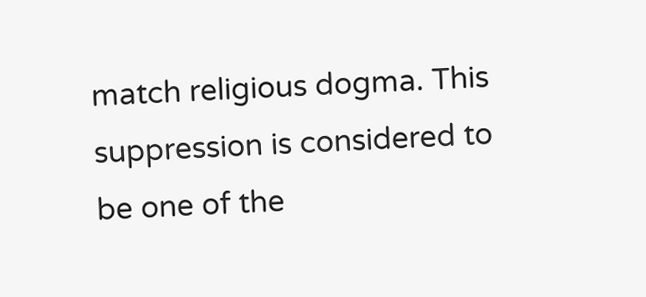match religious dogma. This suppression is considered to be one of the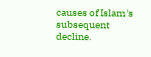causes of Islam's subsequent decline.